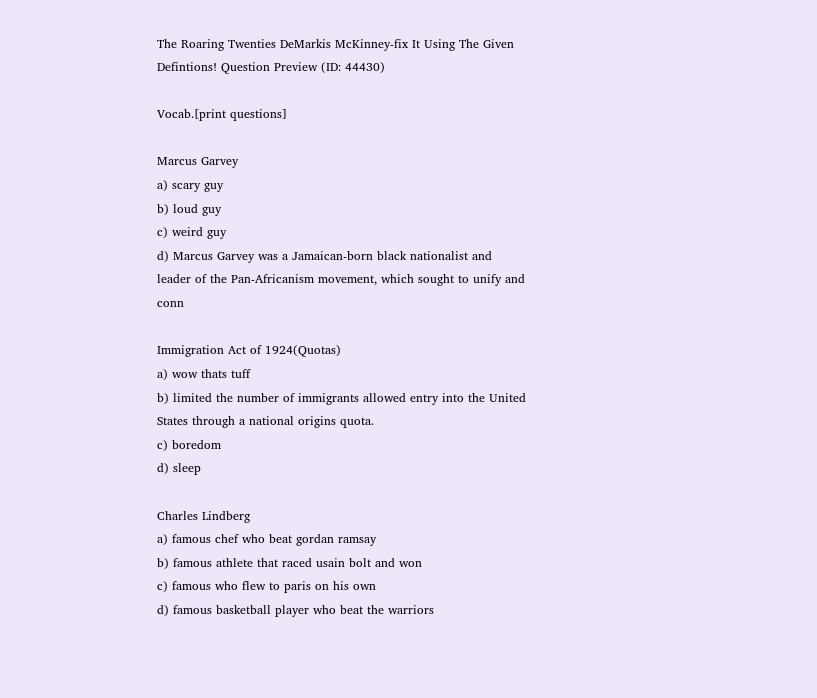The Roaring Twenties DeMarkis McKinney-fix It Using The Given Defintions! Question Preview (ID: 44430)

Vocab.[print questions]

Marcus Garvey
a) scary guy
b) loud guy
c) weird guy
d) Marcus Garvey was a Jamaican-born black nationalist and leader of the Pan-Africanism movement, which sought to unify and conn

Immigration Act of 1924(Quotas)
a) wow thats tuff
b) limited the number of immigrants allowed entry into the United States through a national origins quota.
c) boredom
d) sleep

Charles Lindberg
a) famous chef who beat gordan ramsay
b) famous athlete that raced usain bolt and won
c) famous who flew to paris on his own
d) famous basketball player who beat the warriors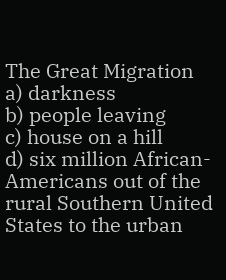The Great Migration
a) darkness
b) people leaving
c) house on a hill
d) six million African-Americans out of the rural Southern United States to the urban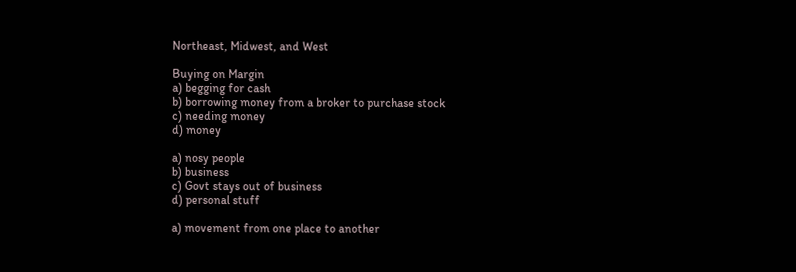Northeast, Midwest, and West

Buying on Margin
a) begging for cash
b) borrowing money from a broker to purchase stock
c) needing money
d) money

a) nosy people
b) business
c) Govt stays out of business
d) personal stuff

a) movement from one place to another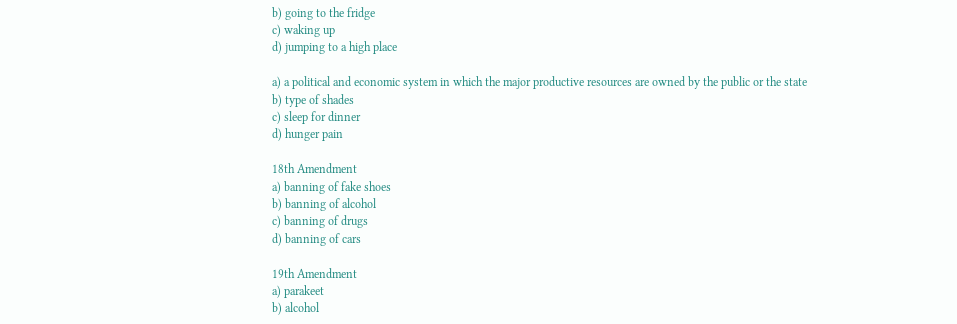b) going to the fridge
c) waking up
d) jumping to a high place

a) a political and economic system in which the major productive resources are owned by the public or the state
b) type of shades
c) sleep for dinner
d) hunger pain

18th Amendment
a) banning of fake shoes
b) banning of alcohol
c) banning of drugs
d) banning of cars

19th Amendment
a) parakeet
b) alcohol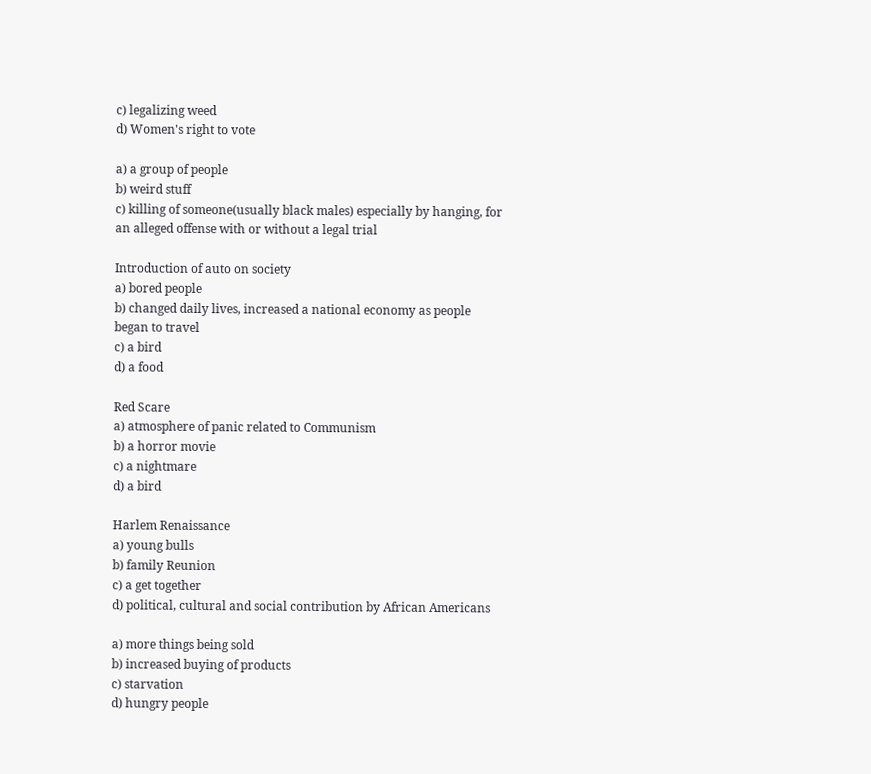c) legalizing weed
d) Women's right to vote

a) a group of people
b) weird stuff
c) killing of someone(usually black males) especially by hanging, for an alleged offense with or without a legal trial

Introduction of auto on society
a) bored people
b) changed daily lives, increased a national economy as people began to travel
c) a bird
d) a food

Red Scare
a) atmosphere of panic related to Communism
b) a horror movie
c) a nightmare
d) a bird

Harlem Renaissance
a) young bulls
b) family Reunion
c) a get together
d) political, cultural and social contribution by African Americans

a) more things being sold
b) increased buying of products
c) starvation
d) hungry people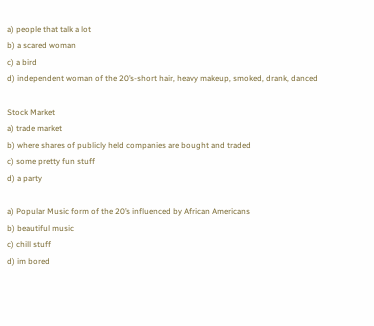a) people that talk a lot
b) a scared woman
c) a bird
d) independent woman of the 20’s-short hair, heavy makeup, smoked, drank, danced

Stock Market
a) trade market
b) where shares of publicly held companies are bought and traded
c) some pretty fun stuff
d) a party

a) Popular Music form of the 20’s influenced by African Americans
b) beautiful music
c) chill stuff
d) im bored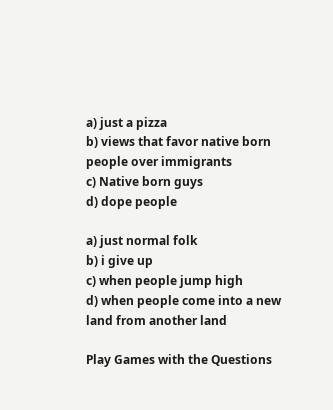a) just a pizza
b) views that favor native born people over immigrants
c) Native born guys
d) dope people

a) just normal folk
b) i give up
c) when people jump high
d) when people come into a new land from another land

Play Games with the Questions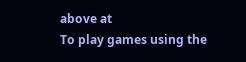above at
To play games using the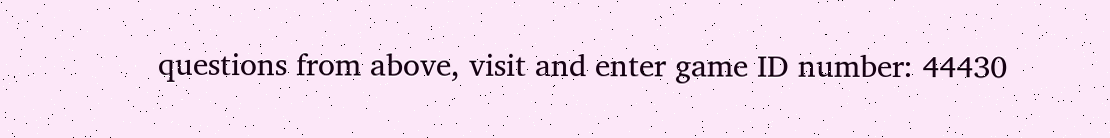questions from above, visit and enter game ID number: 44430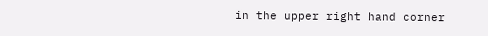in the upper right hand corner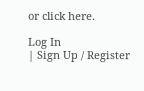or click here.

Log In
| Sign Up / Register